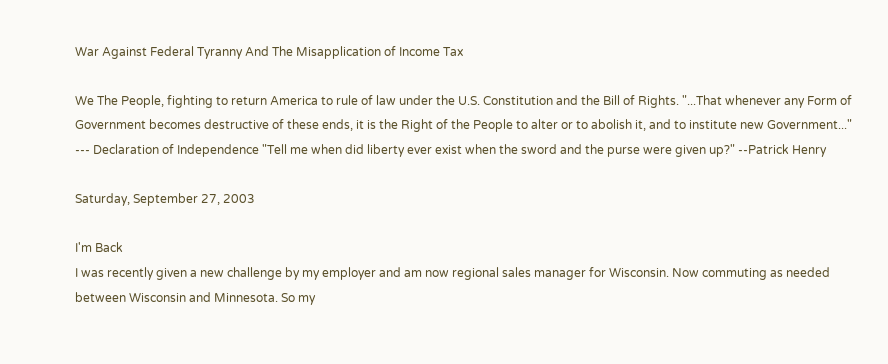War Against Federal Tyranny And The Misapplication of Income Tax

We The People, fighting to return America to rule of law under the U.S. Constitution and the Bill of Rights. "...That whenever any Form of Government becomes destructive of these ends, it is the Right of the People to alter or to abolish it, and to institute new Government..." --- Declaration of Independence "Tell me when did liberty ever exist when the sword and the purse were given up?" --Patrick Henry

Saturday, September 27, 2003

I'm Back
I was recently given a new challenge by my employer and am now regional sales manager for Wisconsin. Now commuting as needed between Wisconsin and Minnesota. So my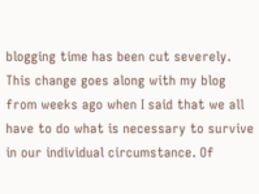blogging time has been cut severely. This change goes along with my blog from weeks ago when I said that we all have to do what is necessary to survive in our individual circumstance. Of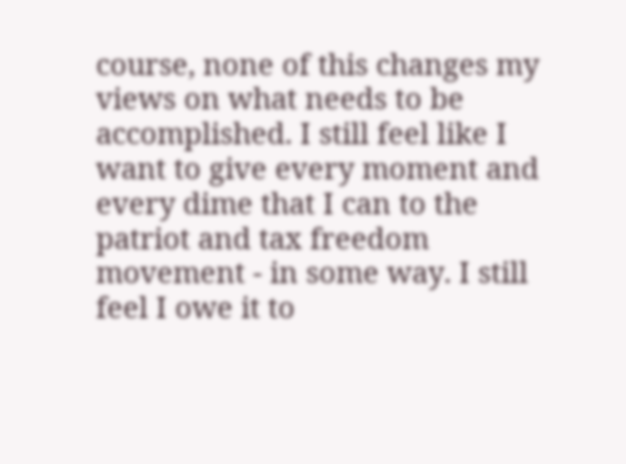course, none of this changes my views on what needs to be accomplished. I still feel like I want to give every moment and every dime that I can to the patriot and tax freedom movement - in some way. I still feel I owe it to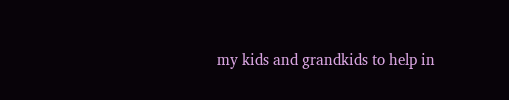my kids and grandkids to help in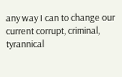any way I can to change our current corrupt, criminal, tyrannical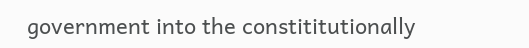government into the constititutionally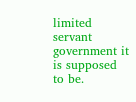limited servant government it is supposed to be.